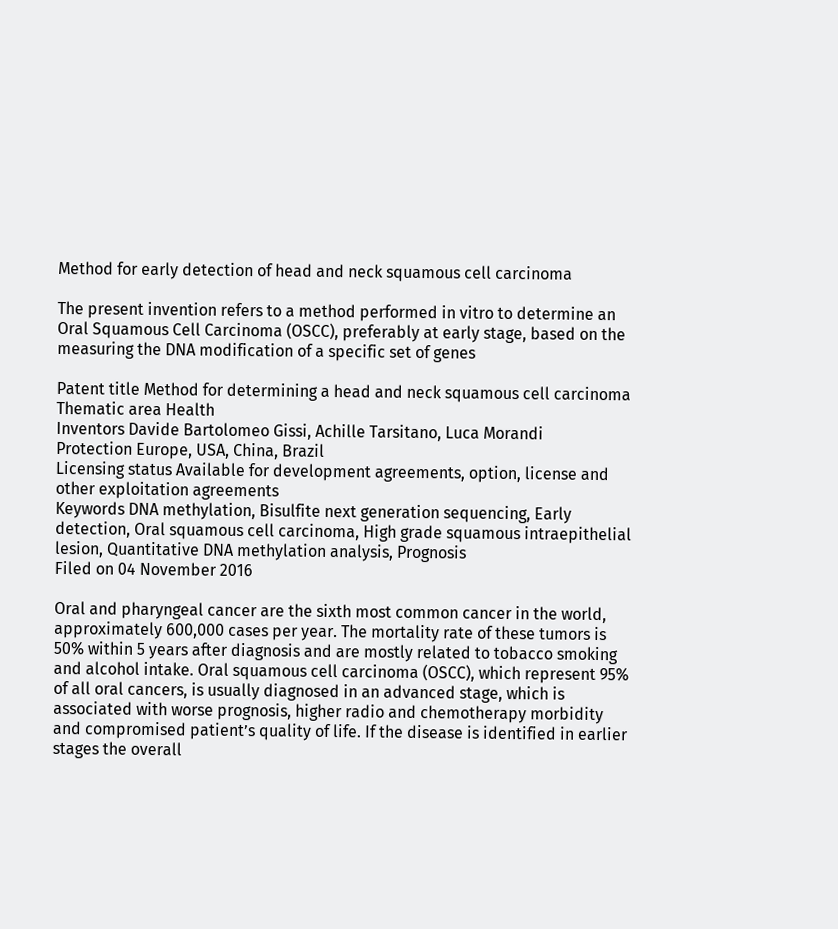Method for early detection of head and neck squamous cell carcinoma

The present invention refers to a method performed in vitro to determine an Oral Squamous Cell Carcinoma (OSCC), preferably at early stage, based on the measuring the DNA modification of a specific set of genes

Patent title Method for determining a head and neck squamous cell carcinoma
Thematic area Health
Inventors Davide Bartolomeo Gissi, Achille Tarsitano, Luca Morandi
Protection Europe, USA, China, Brazil
Licensing status Available for development agreements, option, license and other exploitation agreements
Keywords DNA methylation, Bisulfite next generation sequencing, Early detection, Oral squamous cell carcinoma, High grade squamous intraepithelial lesion, Quantitative DNA methylation analysis, Prognosis
Filed on 04 November 2016

Oral and pharyngeal cancer are the sixth most common cancer in the world, approximately 600,000 cases per year. The mortality rate of these tumors is 50% within 5 years after diagnosis and are mostly related to tobacco smoking and alcohol intake. Oral squamous cell carcinoma (OSCC), which represent 95% of all oral cancers, is usually diagnosed in an advanced stage, which is associated with worse prognosis, higher radio and chemotherapy morbidity and compromised patient’s quality of life. If the disease is identified in earlier stages the overall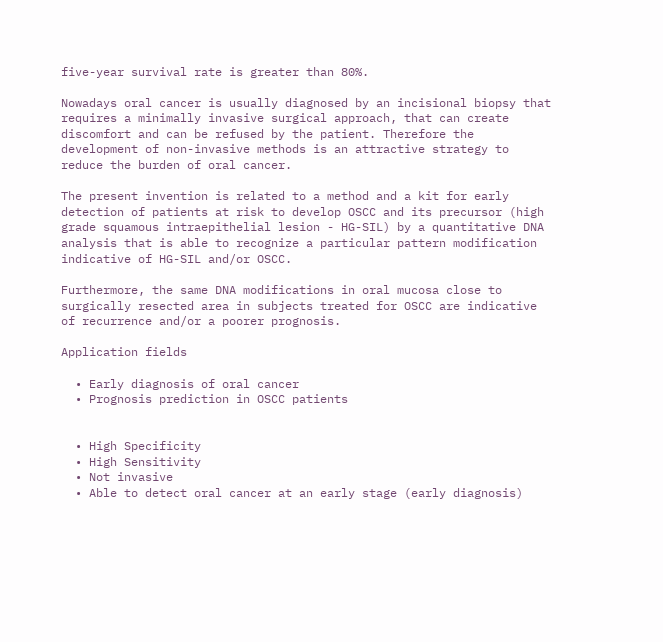five-year survival rate is greater than 80%.

Nowadays oral cancer is usually diagnosed by an incisional biopsy that requires a minimally invasive surgical approach, that can create discomfort and can be refused by the patient. Therefore the development of non-invasive methods is an attractive strategy to reduce the burden of oral cancer.

The present invention is related to a method and a kit for early detection of patients at risk to develop OSCC and its precursor (high grade squamous intraepithelial lesion - HG-SIL) by a quantitative DNA analysis that is able to recognize a particular pattern modification indicative of HG-SIL and/or OSCC.

Furthermore, the same DNA modifications in oral mucosa close to surgically resected area in subjects treated for OSCC are indicative of recurrence and/or a poorer prognosis.

Application fields

  • Early diagnosis of oral cancer
  • Prognosis prediction in OSCC patients


  • High Specificity
  • High Sensitivity
  • Not invasive
  • Able to detect oral cancer at an early stage (early diagnosis)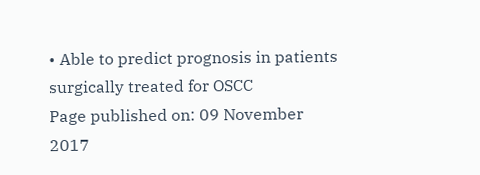• Able to predict prognosis in patients surgically treated for OSCC
Page published on: 09 November 2017